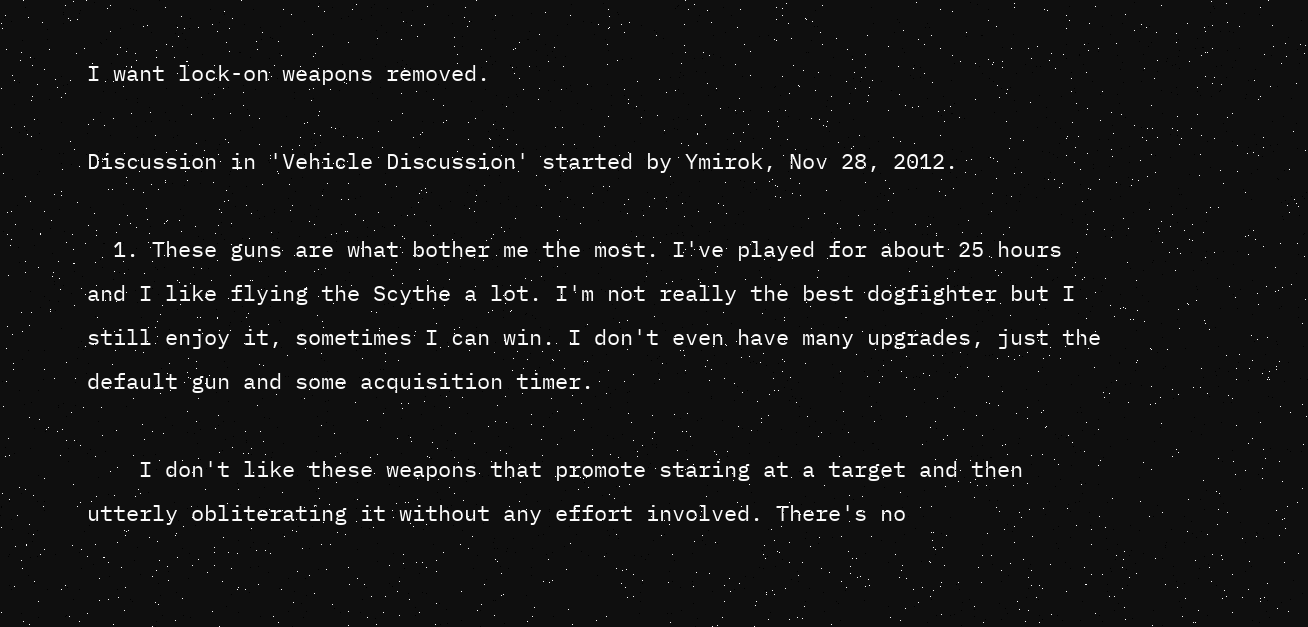I want lock-on weapons removed.

Discussion in 'Vehicle Discussion' started by Ymirok, Nov 28, 2012.

  1. These guns are what bother me the most. I've played for about 25 hours and I like flying the Scythe a lot. I'm not really the best dogfighter but I still enjoy it, sometimes I can win. I don't even have many upgrades, just the default gun and some acquisition timer.

    I don't like these weapons that promote staring at a target and then utterly obliterating it without any effort involved. There's no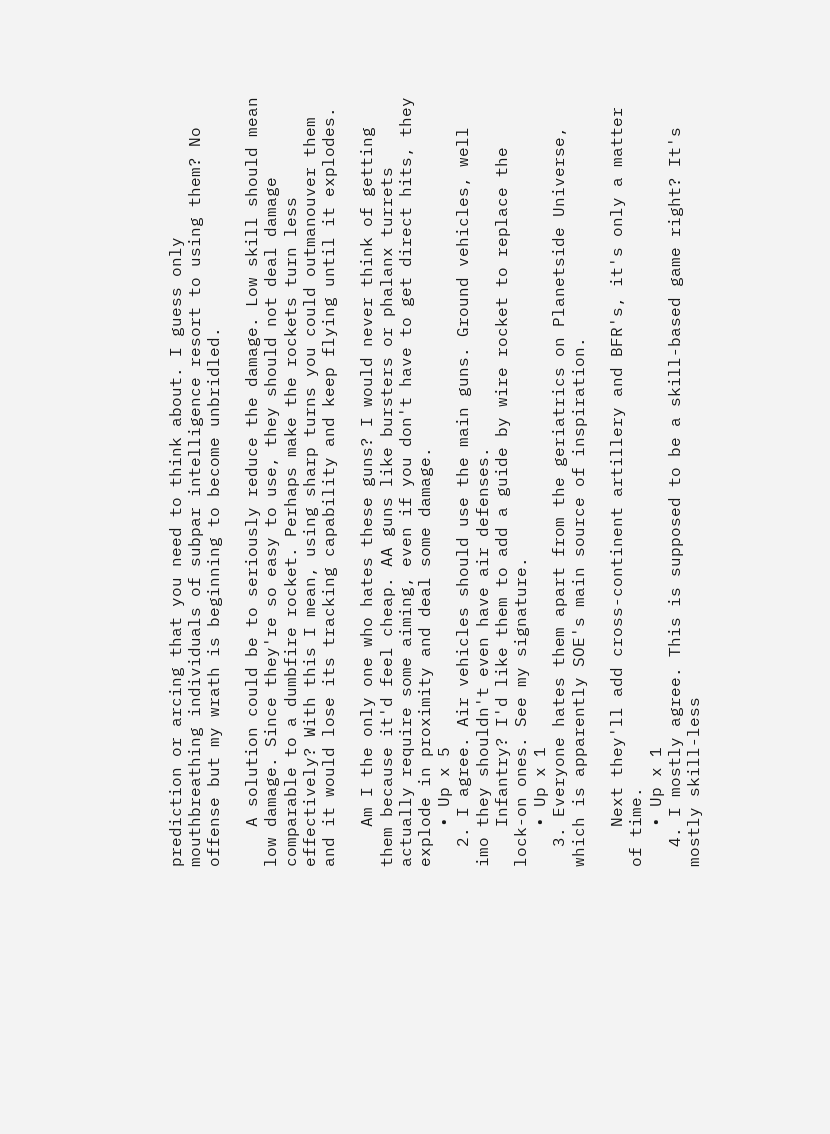prediction or arcing that you need to think about. I guess only mouthbreathing individuals of subpar intelligence resort to using them? No offense but my wrath is beginning to become unbridled.

    A solution could be to seriously reduce the damage. Low skill should mean low damage. Since they're so easy to use, they should not deal damage comparable to a dumbfire rocket. Perhaps make the rockets turn less effectively? With this I mean, using sharp turns you could outmanouver them and it would lose its tracking capability and keep flying until it explodes.

    Am I the only one who hates these guns? I would never think of getting them because it'd feel cheap. AA guns like bursters or phalanx turrets actually require some aiming, even if you don't have to get direct hits, they explode in proximity and deal some damage.
    • Up x 5
  2. I agree. Air vehicles should use the main guns. Ground vehicles, well imo they shouldn't even have air defenses.
    Infantry? I'd like them to add a guide by wire rocket to replace the lock-on ones. See my signature.
    • Up x 1
  3. Everyone hates them apart from the geriatrics on Planetside Universe, which is apparently SOE's main source of inspiration.

    Next they'll add cross-continent artillery and BFR's, it's only a matter of time.
    • Up x 1
  4. I mostly agree. This is supposed to be a skill-based game right? It's mostly skill-less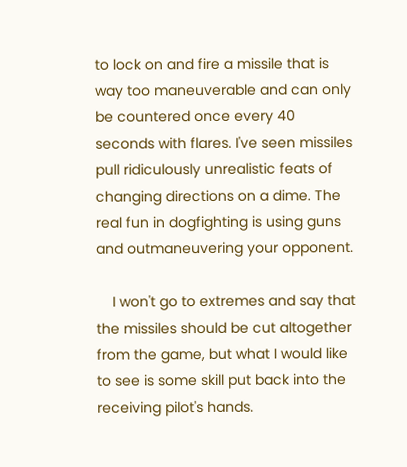to lock on and fire a missile that is way too maneuverable and can only be countered once every 40 seconds with flares. I've seen missiles pull ridiculously unrealistic feats of changing directions on a dime. The real fun in dogfighting is using guns and outmaneuvering your opponent.

    I won't go to extremes and say that the missiles should be cut altogether from the game, but what I would like to see is some skill put back into the receiving pilot's hands.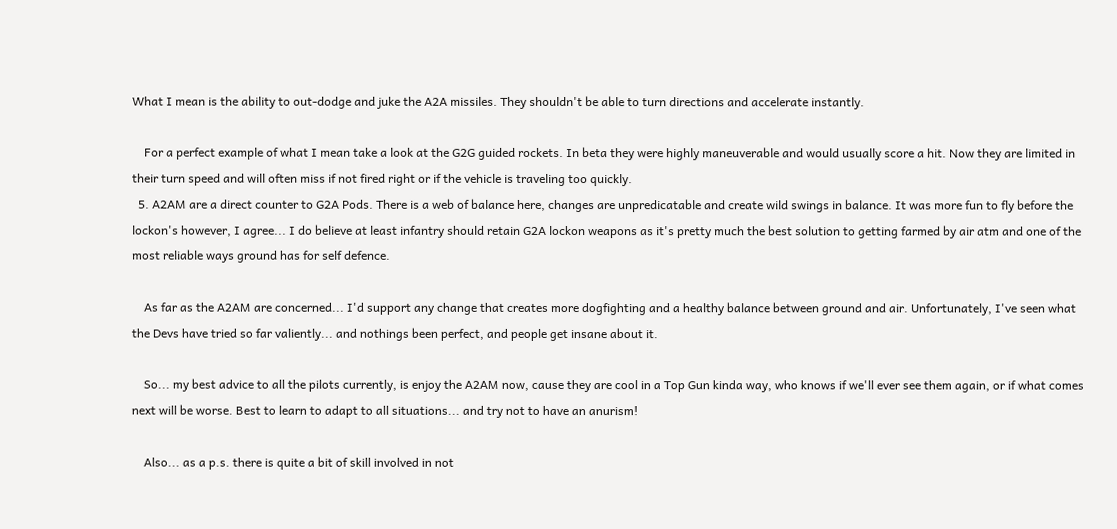What I mean is the ability to out-dodge and juke the A2A missiles. They shouldn't be able to turn directions and accelerate instantly.

    For a perfect example of what I mean take a look at the G2G guided rockets. In beta they were highly maneuverable and would usually score a hit. Now they are limited in their turn speed and will often miss if not fired right or if the vehicle is traveling too quickly.
  5. A2AM are a direct counter to G2A Pods. There is a web of balance here, changes are unpredicatable and create wild swings in balance. It was more fun to fly before the lockon's however, I agree... I do believe at least infantry should retain G2A lockon weapons as it's pretty much the best solution to getting farmed by air atm and one of the most reliable ways ground has for self defence.

    As far as the A2AM are concerned... I'd support any change that creates more dogfighting and a healthy balance between ground and air. Unfortunately, I've seen what the Devs have tried so far valiently... and nothings been perfect, and people get insane about it.

    So... my best advice to all the pilots currently, is enjoy the A2AM now, cause they are cool in a Top Gun kinda way, who knows if we'll ever see them again, or if what comes next will be worse. Best to learn to adapt to all situations... and try not to have an anurism!

    Also... as a p.s. there is quite a bit of skill involved in not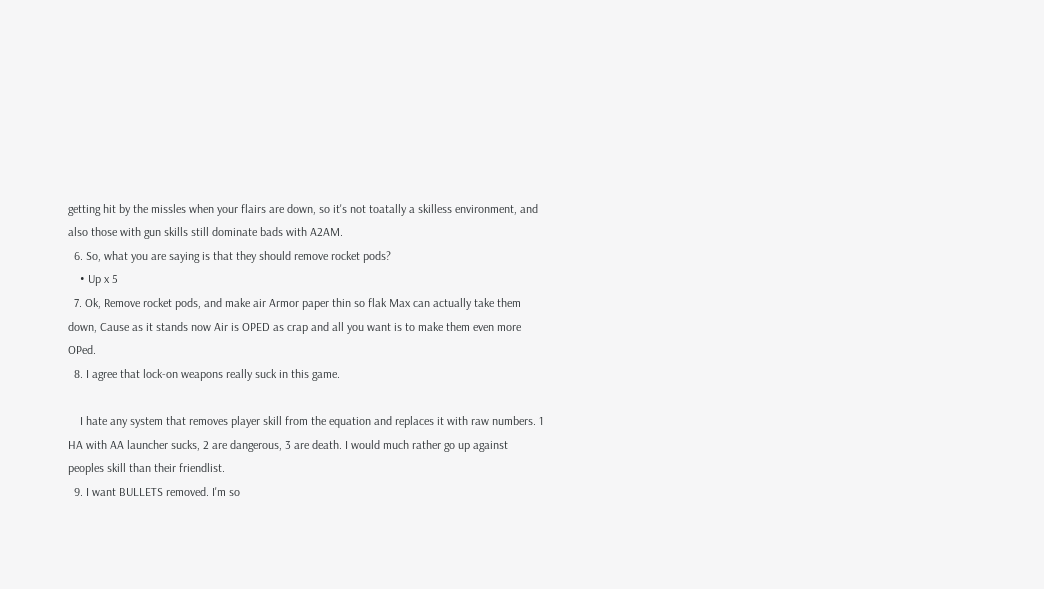getting hit by the missles when your flairs are down, so it's not toatally a skilless environment, and also those with gun skills still dominate bads with A2AM.
  6. So, what you are saying is that they should remove rocket pods?
    • Up x 5
  7. Ok, Remove rocket pods, and make air Armor paper thin so flak Max can actually take them down, Cause as it stands now Air is OPED as crap and all you want is to make them even more OPed.
  8. I agree that lock-on weapons really suck in this game.

    I hate any system that removes player skill from the equation and replaces it with raw numbers. 1 HA with AA launcher sucks, 2 are dangerous, 3 are death. I would much rather go up against peoples skill than their friendlist.
  9. I want BULLETS removed. I'm so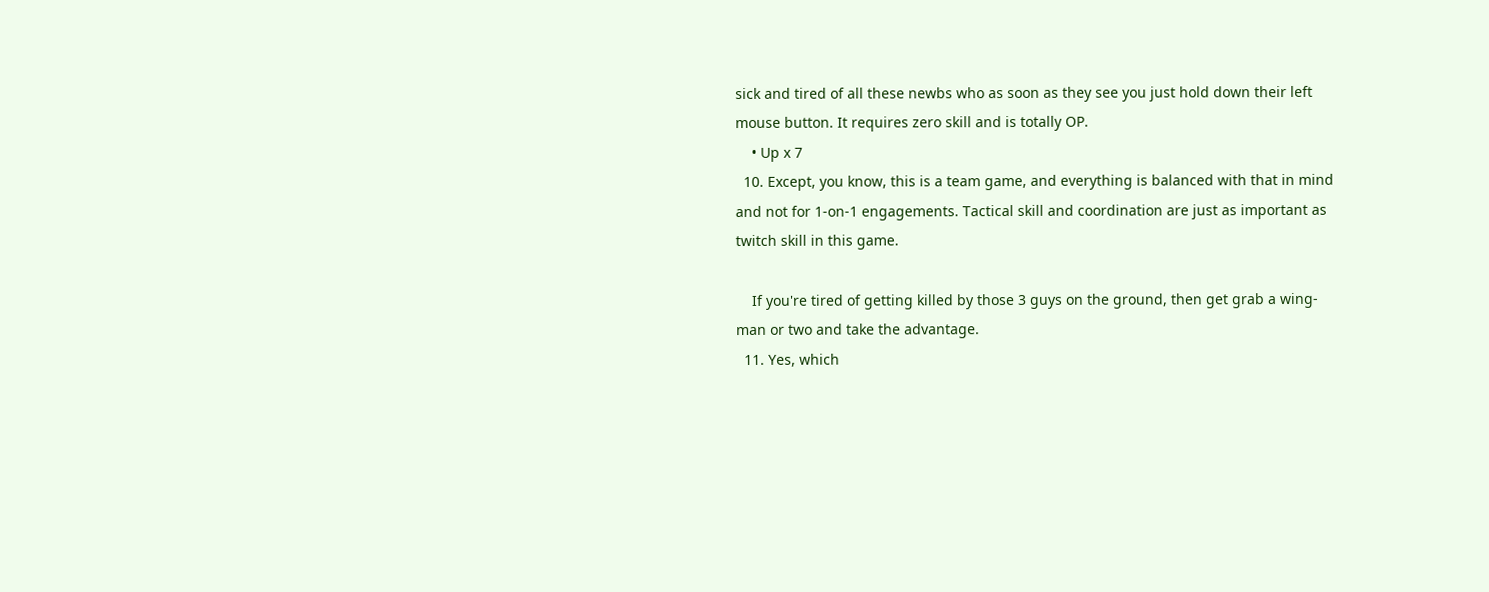sick and tired of all these newbs who as soon as they see you just hold down their left mouse button. It requires zero skill and is totally OP.
    • Up x 7
  10. Except, you know, this is a team game, and everything is balanced with that in mind and not for 1-on-1 engagements. Tactical skill and coordination are just as important as twitch skill in this game.

    If you're tired of getting killed by those 3 guys on the ground, then get grab a wing-man or two and take the advantage.
  11. Yes, which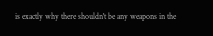is exactly why there shouldn't be any weapons in the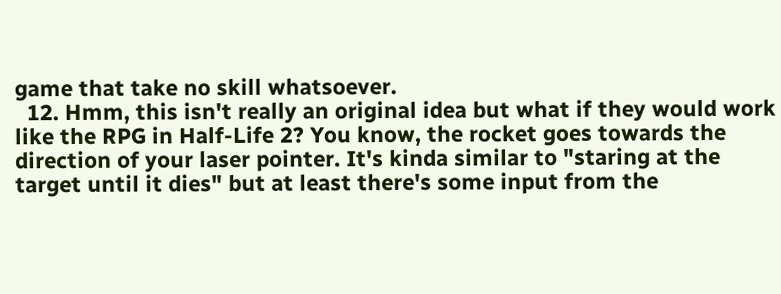game that take no skill whatsoever.
  12. Hmm, this isn't really an original idea but what if they would work like the RPG in Half-Life 2? You know, the rocket goes towards the direction of your laser pointer. It's kinda similar to "staring at the target until it dies" but at least there's some input from the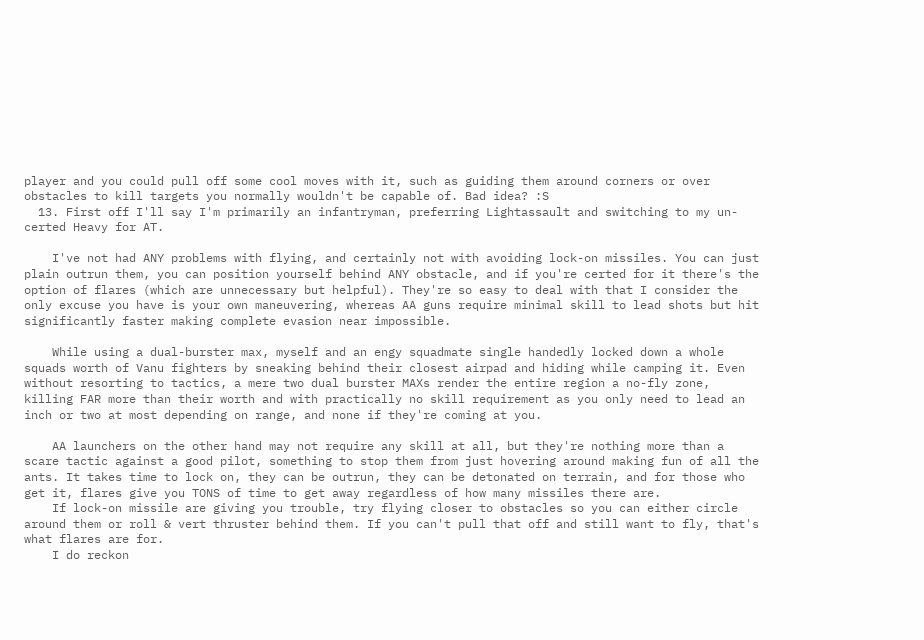player and you could pull off some cool moves with it, such as guiding them around corners or over obstacles to kill targets you normally wouldn't be capable of. Bad idea? :S
  13. First off I'll say I'm primarily an infantryman, preferring Lightassault and switching to my un-certed Heavy for AT.

    I've not had ANY problems with flying, and certainly not with avoiding lock-on missiles. You can just plain outrun them, you can position yourself behind ANY obstacle, and if you're certed for it there's the option of flares (which are unnecessary but helpful). They're so easy to deal with that I consider the only excuse you have is your own maneuvering, whereas AA guns require minimal skill to lead shots but hit significantly faster making complete evasion near impossible.

    While using a dual-burster max, myself and an engy squadmate single handedly locked down a whole squads worth of Vanu fighters by sneaking behind their closest airpad and hiding while camping it. Even without resorting to tactics, a mere two dual burster MAXs render the entire region a no-fly zone, killing FAR more than their worth and with practically no skill requirement as you only need to lead an inch or two at most depending on range, and none if they're coming at you.

    AA launchers on the other hand may not require any skill at all, but they're nothing more than a scare tactic against a good pilot, something to stop them from just hovering around making fun of all the ants. It takes time to lock on, they can be outrun, they can be detonated on terrain, and for those who get it, flares give you TONS of time to get away regardless of how many missiles there are.
    If lock-on missile are giving you trouble, try flying closer to obstacles so you can either circle around them or roll & vert thruster behind them. If you can't pull that off and still want to fly, that's what flares are for.
    I do reckon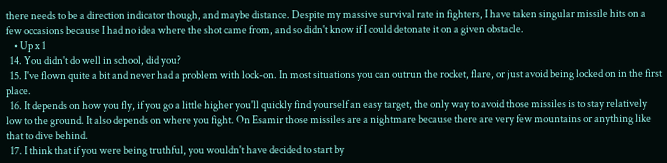there needs to be a direction indicator though, and maybe distance. Despite my massive survival rate in fighters, I have taken singular missile hits on a few occasions because I had no idea where the shot came from, and so didn't know if I could detonate it on a given obstacle.
    • Up x 1
  14. You didn't do well in school, did you?
  15. I've flown quite a bit and never had a problem with lock-on. In most situations you can outrun the rocket, flare, or just avoid being locked on in the first place.
  16. It depends on how you fly, if you go a little higher you'll quickly find yourself an easy target, the only way to avoid those missiles is to stay relatively low to the ground. It also depends on where you fight. On Esamir those missiles are a nightmare because there are very few mountains or anything like that to dive behind.
  17. I think that if you were being truthful, you wouldn't have decided to start by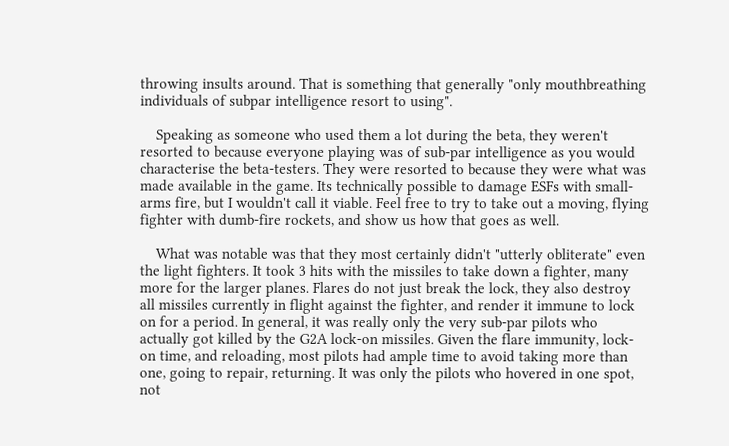throwing insults around. That is something that generally "only mouthbreathing individuals of subpar intelligence resort to using".

    Speaking as someone who used them a lot during the beta, they weren't resorted to because everyone playing was of sub-par intelligence as you would characterise the beta-testers. They were resorted to because they were what was made available in the game. Its technically possible to damage ESFs with small-arms fire, but I wouldn't call it viable. Feel free to try to take out a moving, flying fighter with dumb-fire rockets, and show us how that goes as well.

    What was notable was that they most certainly didn't "utterly obliterate" even the light fighters. It took 3 hits with the missiles to take down a fighter, many more for the larger planes. Flares do not just break the lock, they also destroy all missiles currently in flight against the fighter, and render it immune to lock on for a period. In general, it was really only the very sub-par pilots who actually got killed by the G2A lock-on missiles. Given the flare immunity, lock-on time, and reloading, most pilots had ample time to avoid taking more than one, going to repair, returning. It was only the pilots who hovered in one spot, not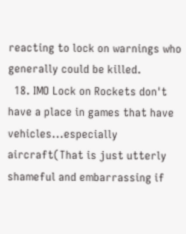reacting to lock on warnings who generally could be killed.
  18. IMO Lock on Rockets don't have a place in games that have vehicles...especially aircraft(That is just utterly shameful and embarrassing if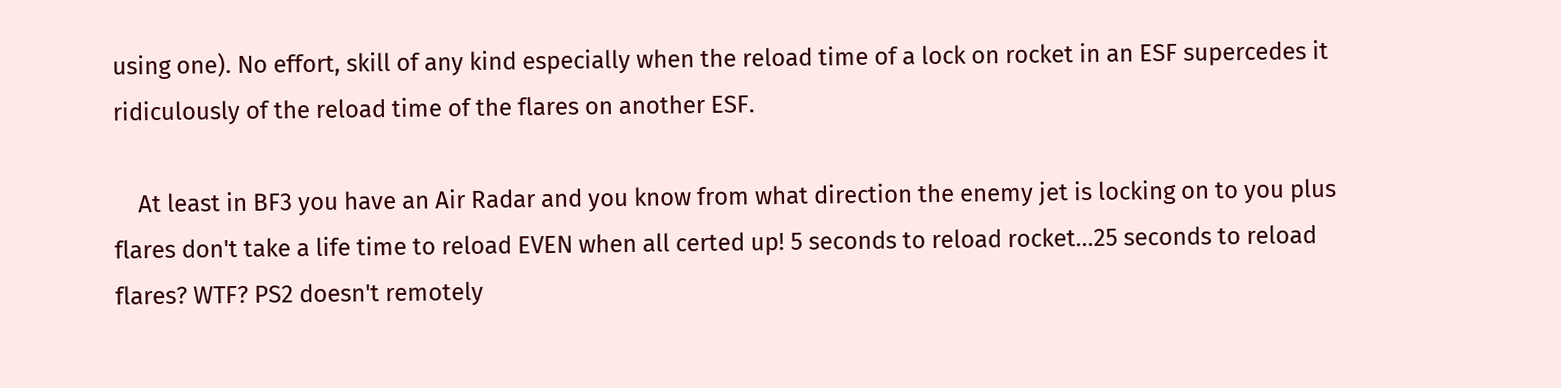using one). No effort, skill of any kind especially when the reload time of a lock on rocket in an ESF supercedes it ridiculously of the reload time of the flares on another ESF.

    At least in BF3 you have an Air Radar and you know from what direction the enemy jet is locking on to you plus flares don't take a life time to reload EVEN when all certed up! 5 seconds to reload rocket...25 seconds to reload flares? WTF? PS2 doesn't remotely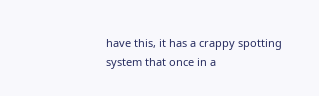have this, it has a crappy spotting system that once in a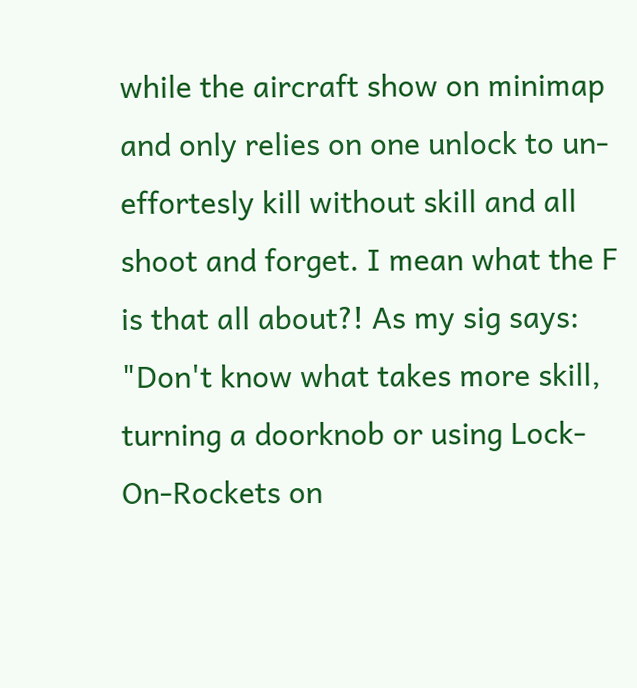while the aircraft show on minimap and only relies on one unlock to un-effortesly kill without skill and all shoot and forget. I mean what the F is that all about?! As my sig says: "Don't know what takes more skill, turning a doorknob or using Lock-On-Rockets on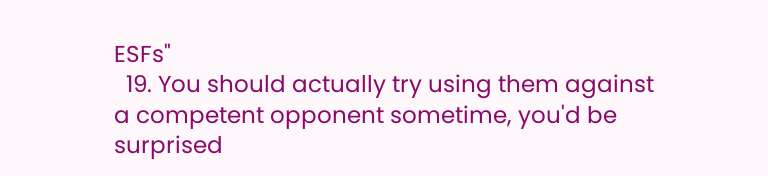ESFs"
  19. You should actually try using them against a competent opponent sometime, you'd be surprised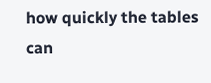how quickly the tables can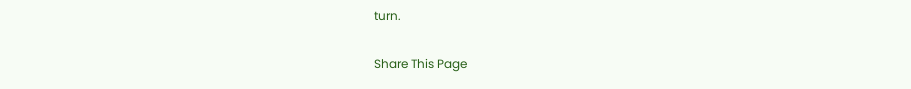turn.

Share This Page